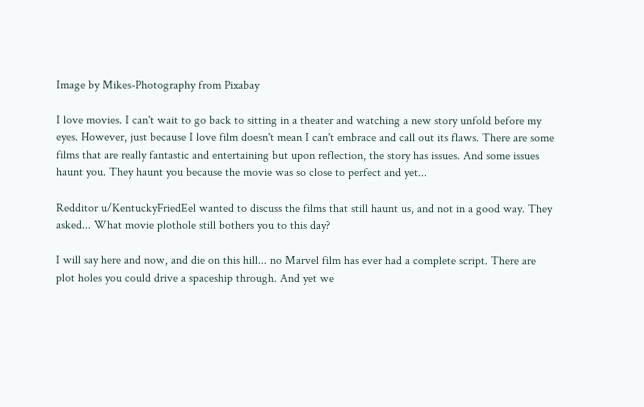Image by Mikes-Photography from Pixabay

I love movies. I can't wait to go back to sitting in a theater and watching a new story unfold before my eyes. However, just because I love film doesn't mean I can't embrace and call out its flaws. There are some films that are really fantastic and entertaining but upon reflection, the story has issues. And some issues haunt you. They haunt you because the movie was so close to perfect and yet...

Redditor u/KentuckyFriedEel wanted to discuss the films that still haunt us, and not in a good way. They asked... What movie plothole still bothers you to this day?

I will say here and now, and die on this hill... no Marvel film has ever had a complete script. There are plot holes you could drive a spaceship through. And yet we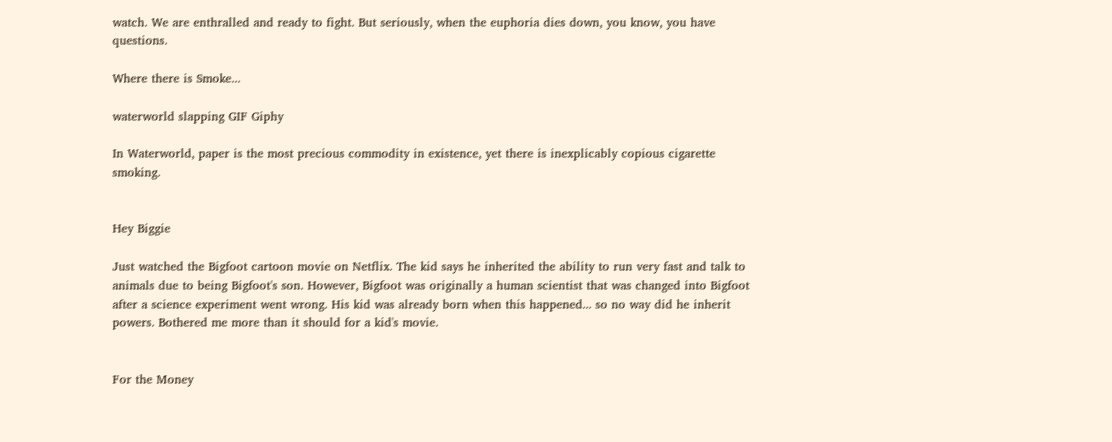watch. We are enthralled and ready to fight. But seriously, when the euphoria dies down, you know, you have questions.

Where there is Smoke...

waterworld slapping GIF Giphy

In Waterworld, paper is the most precious commodity in existence, yet there is inexplicably copious cigarette smoking.


Hey Biggie

Just watched the Bigfoot cartoon movie on Netflix. The kid says he inherited the ability to run very fast and talk to animals due to being Bigfoot's son. However, Bigfoot was originally a human scientist that was changed into Bigfoot after a science experiment went wrong. His kid was already born when this happened... so no way did he inherit powers. Bothered me more than it should for a kid's movie.


For the Money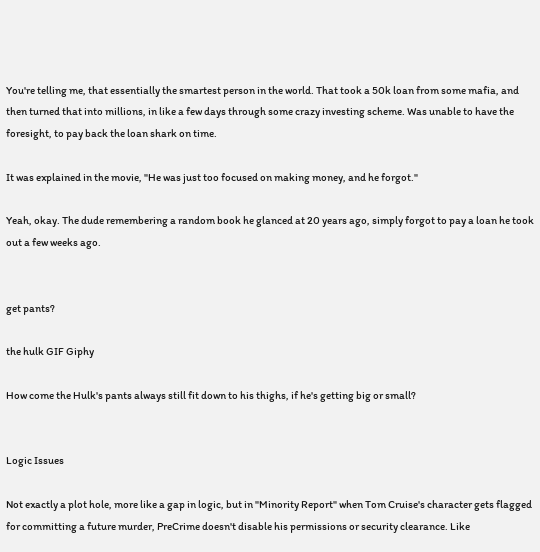You're telling me, that essentially the smartest person in the world. That took a 50k loan from some mafia, and then turned that into millions, in like a few days through some crazy investing scheme. Was unable to have the foresight, to pay back the loan shark on time.

It was explained in the movie, "He was just too focused on making money, and he forgot."

Yeah, okay. The dude remembering a random book he glanced at 20 years ago, simply forgot to pay a loan he took out a few weeks ago.


get pants?

the hulk GIF Giphy

How come the Hulk's pants always still fit down to his thighs, if he's getting big or small?


Logic Issues

Not exactly a plot hole, more like a gap in logic, but in "Minority Report" when Tom Cruise's character gets flagged for committing a future murder, PreCrime doesn't disable his permissions or security clearance. Like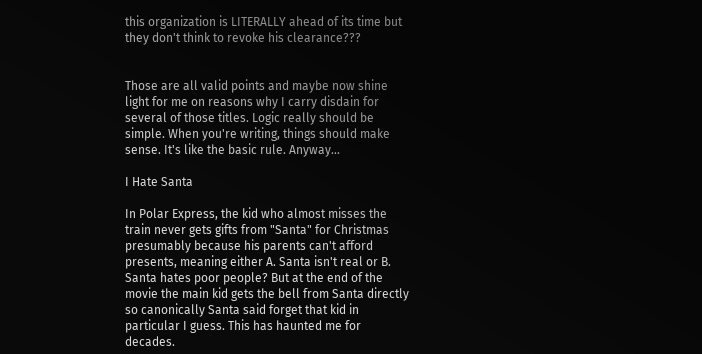this organization is LITERALLY ahead of its time but they don't think to revoke his clearance???


Those are all valid points and maybe now shine light for me on reasons why I carry disdain for several of those titles. Logic really should be simple. When you're writing, things should make sense. It's like the basic rule. Anyway...

I Hate Santa

In Polar Express, the kid who almost misses the train never gets gifts from "Santa" for Christmas presumably because his parents can't afford presents, meaning either A. Santa isn't real or B. Santa hates poor people? But at the end of the movie the main kid gets the bell from Santa directly so canonically Santa said forget that kid in particular I guess. This has haunted me for decades.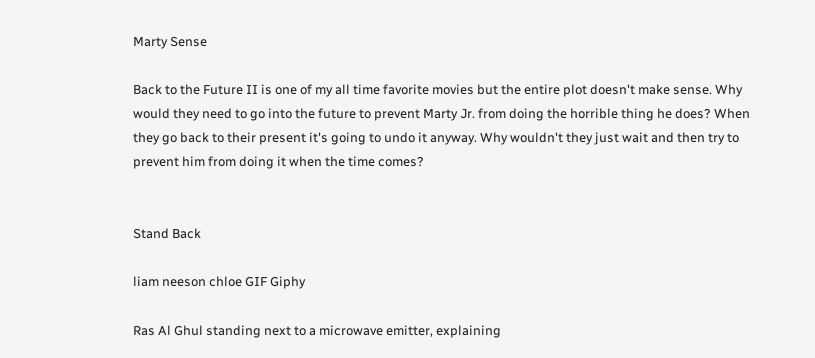Marty Sense

Back to the Future II is one of my all time favorite movies but the entire plot doesn't make sense. Why would they need to go into the future to prevent Marty Jr. from doing the horrible thing he does? When they go back to their present it's going to undo it anyway. Why wouldn't they just wait and then try to prevent him from doing it when the time comes?


Stand Back

liam neeson chloe GIF Giphy

Ras Al Ghul standing next to a microwave emitter, explaining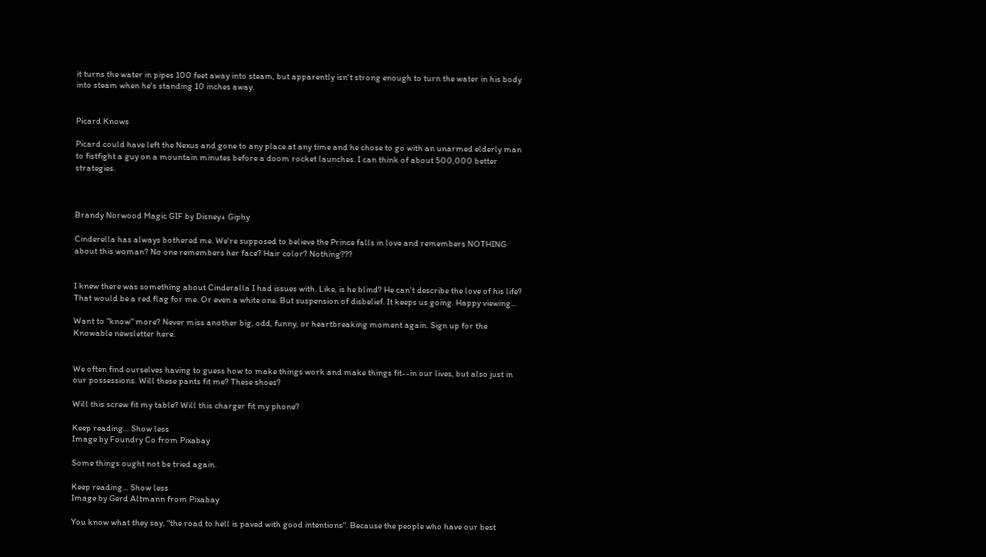it turns the water in pipes 100 feet away into steam, but apparently isn't strong enough to turn the water in his body into steam when he's standing 10 inches away.


Picard Knows

Picard could have left the Nexus and gone to any place at any time and he chose to go with an unarmed elderly man to fistfight a guy on a mountain minutes before a doom rocket launches. I can think of about 500,000 better strategies.



Brandy Norwood Magic GIF by Disney+ Giphy

Cinderella has always bothered me. We're supposed to believe the Prince falls in love and remembers NOTHING about this woman? No one remembers her face? Hair color? Nothing???


I knew there was something about Cinderalla I had issues with. Like, is he blind? He can't describe the love of his life? That would be a red flag for me. Or even a white one. But suspension of disbelief. It keeps us going. Happy viewing...

Want to "know" more? Never miss another big, odd, funny, or heartbreaking moment again. Sign up for the Knowable newsletter here.


We often find ourselves having to guess how to make things work and make things fit--in our lives, but also just in our possessions. Will these pants fit me? These shoes?

Will this screw fit my table? Will this charger fit my phone?

Keep reading... Show less
Image by Foundry Co from Pixabay

Some things ought not be tried again.

Keep reading... Show less
Image by Gerd Altmann from Pixabay

You know what they say, “the road to hell is paved with good intentions". Because the people who have our best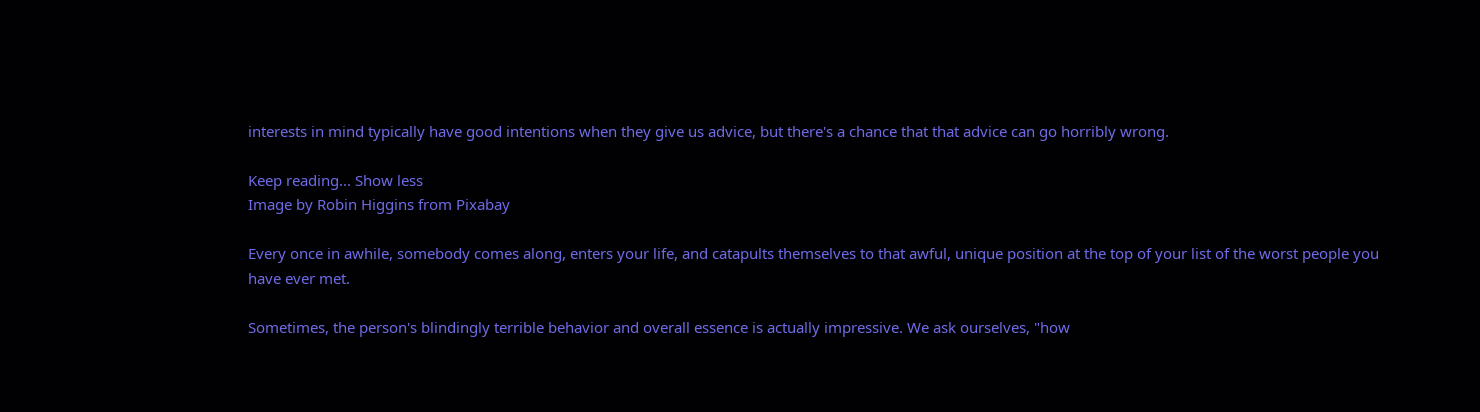interests in mind typically have good intentions when they give us advice, but there's a chance that that advice can go horribly wrong.

Keep reading... Show less
Image by Robin Higgins from Pixabay

Every once in awhile, somebody comes along, enters your life, and catapults themselves to that awful, unique position at the top of your list of the worst people you have ever met.

Sometimes, the person's blindingly terrible behavior and overall essence is actually impressive. We ask ourselves, "how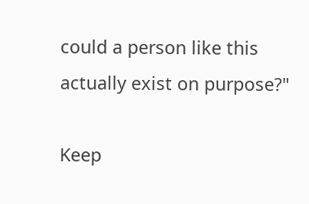could a person like this actually exist on purpose?"

Keep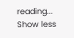reading... Show less